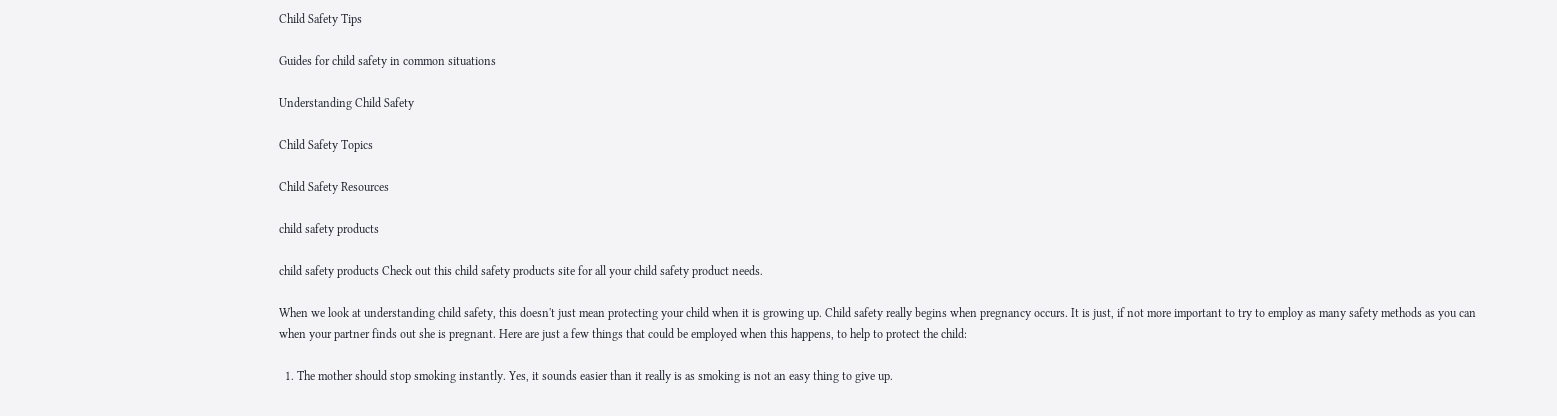Child Safety Tips

Guides for child safety in common situations

Understanding Child Safety

Child Safety Topics

Child Safety Resources

child safety products

child safety products Check out this child safety products site for all your child safety product needs.

When we look at understanding child safety, this doesn't just mean protecting your child when it is growing up. Child safety really begins when pregnancy occurs. It is just, if not more important to try to employ as many safety methods as you can when your partner finds out she is pregnant. Here are just a few things that could be employed when this happens, to help to protect the child:

  1. The mother should stop smoking instantly. Yes, it sounds easier than it really is as smoking is not an easy thing to give up.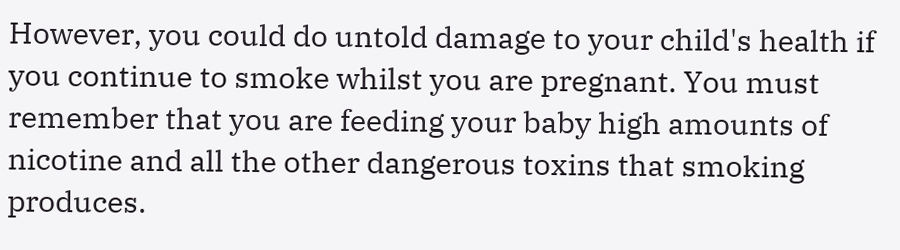However, you could do untold damage to your child's health if you continue to smoke whilst you are pregnant. You must remember that you are feeding your baby high amounts of nicotine and all the other dangerous toxins that smoking produces.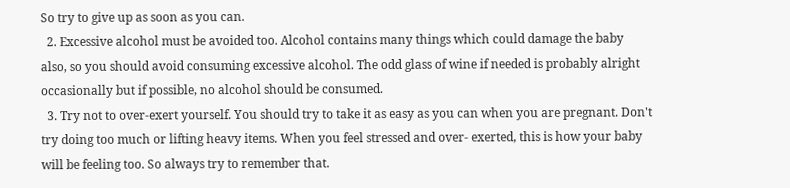So try to give up as soon as you can.
  2. Excessive alcohol must be avoided too. Alcohol contains many things which could damage the baby also, so you should avoid consuming excessive alcohol. The odd glass of wine if needed is probably alright occasionally but if possible, no alcohol should be consumed.
  3. Try not to over-exert yourself. You should try to take it as easy as you can when you are pregnant. Don't try doing too much or lifting heavy items. When you feel stressed and over- exerted, this is how your baby will be feeling too. So always try to remember that.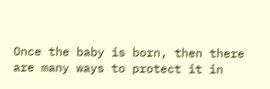Once the baby is born, then there are many ways to protect it in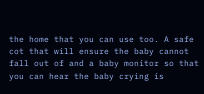the home that you can use too. A safe cot that will ensure the baby cannot fall out of and a baby monitor so that you can hear the baby crying is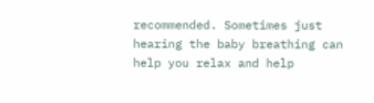recommended. Sometimes just hearing the baby breathing can help you relax and help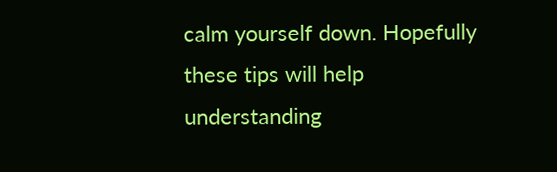calm yourself down. Hopefully these tips will help understanding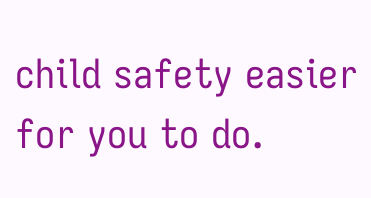child safety easier for you to do.